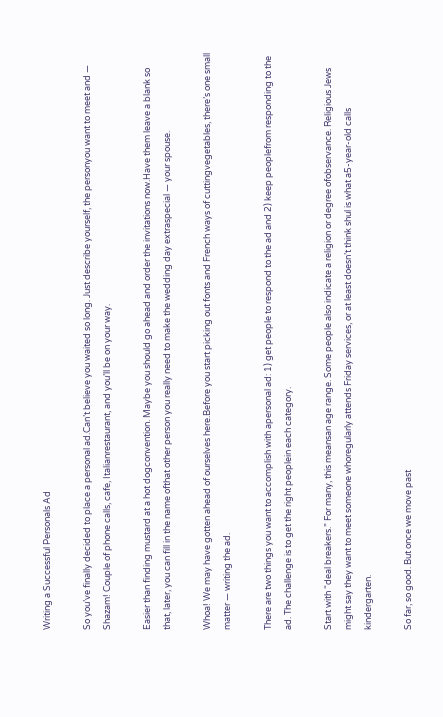Writing a Successful Personals Ad

So you’ve finally decided to place a personal ad.Can’t believe you waited so long. Just describe yourself, the personyou want to meet and — Shazam! Couple of phone calls, cafe, Italianrestaurant, and you’ll be on your way.

Easier than finding mustard at a hot dogconvention. Maybe you should go ahead and order the invitations now.Have them leave a blank so that, later, you can fill in the name ofthat other person you really need to make the wedding day extraspecial — your spouse.

Whoa! We may have gotten ahead of ourselves here.Before you start picking out fonts and French ways of cuttingvegetables, there’s one small matter — writing the ad.

There are two things you want to accomplish with apersonal ad: 1) get people to respond to the ad and 2) keep peoplefrom responding to the ad. The challenge is to get the right peoplein each category.

Start with “deal breakers.” For many, this meansan age range. Some people also indicate a religion or degree ofobservance. Religious Jews might say they want to meet someone whoregularly attends Friday services, or at least doesn’t think shul is what a5-year-old calls kindergarten.

So far, so good. But once we move past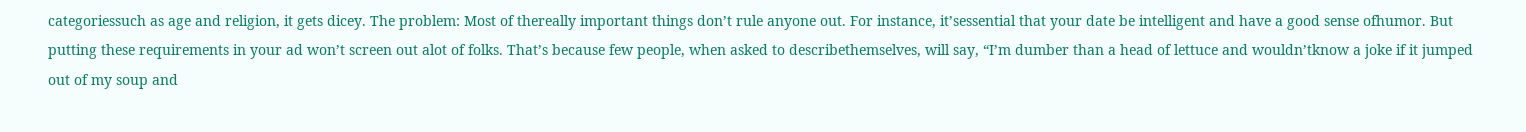categoriessuch as age and religion, it gets dicey. The problem: Most of thereally important things don’t rule anyone out. For instance, it’sessential that your date be intelligent and have a good sense ofhumor. But putting these requirements in your ad won’t screen out alot of folks. That’s because few people, when asked to describethemselves, will say, “I’m dumber than a head of lettuce and wouldn’tknow a joke if it jumped out of my soup and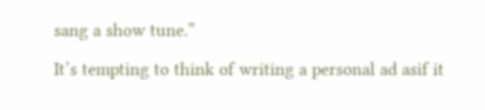sang a show tune.”

It’s tempting to think of writing a personal ad asif it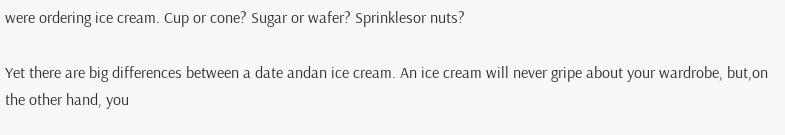were ordering ice cream. Cup or cone? Sugar or wafer? Sprinklesor nuts?

Yet there are big differences between a date andan ice cream. An ice cream will never gripe about your wardrobe, but,on the other hand, you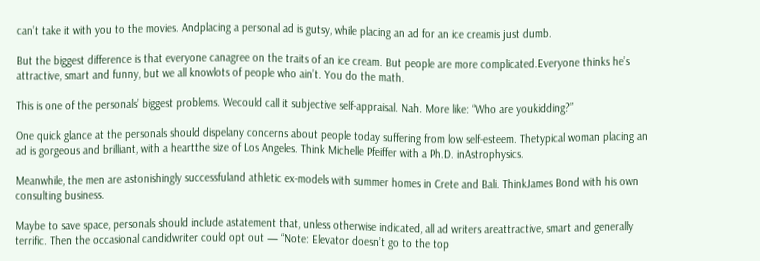can’t take it with you to the movies. Andplacing a personal ad is gutsy, while placing an ad for an ice creamis just dumb.

But the biggest difference is that everyone canagree on the traits of an ice cream. But people are more complicated.Everyone thinks he’s attractive, smart and funny, but we all knowlots of people who ain’t. You do the math.

This is one of the personals’ biggest problems. Wecould call it subjective self-appraisal. Nah. More like: “Who are youkidding?”

One quick glance at the personals should dispelany concerns about people today suffering from low self-esteem. Thetypical woman placing an ad is gorgeous and brilliant, with a heartthe size of Los Angeles. Think Michelle Pfeiffer with a Ph.D. inAstrophysics.

Meanwhile, the men are astonishingly successfuland athletic ex-models with summer homes in Crete and Bali. ThinkJames Bond with his own consulting business.

Maybe to save space, personals should include astatement that, unless otherwise indicated, all ad writers areattractive, smart and generally terrific. Then the occasional candidwriter could opt out — “Note: Elevator doesn’t go to the top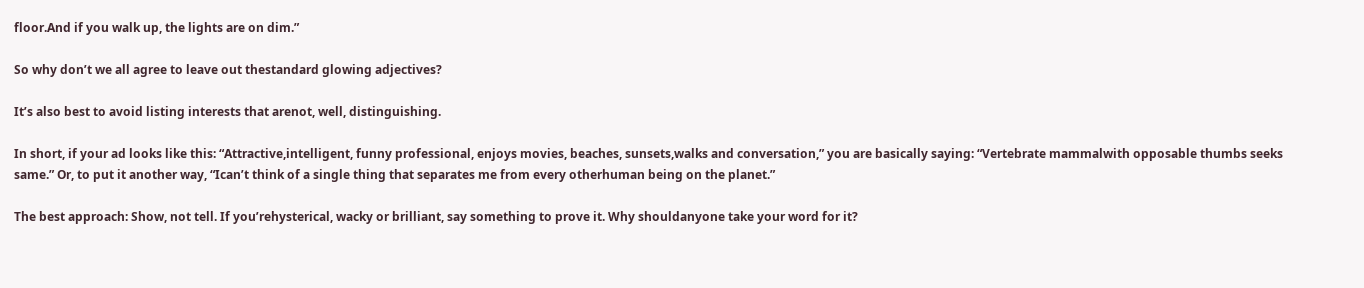floor.And if you walk up, the lights are on dim.”

So why don’t we all agree to leave out thestandard glowing adjectives?

It’s also best to avoid listing interests that arenot, well, distinguishing.

In short, if your ad looks like this: “Attractive,intelligent, funny professional, enjoys movies, beaches, sunsets,walks and conversation,” you are basically saying: “Vertebrate mammalwith opposable thumbs seeks same.” Or, to put it another way, “Ican’t think of a single thing that separates me from every otherhuman being on the planet.”

The best approach: Show, not tell. If you’rehysterical, wacky or brilliant, say something to prove it. Why shouldanyone take your word for it?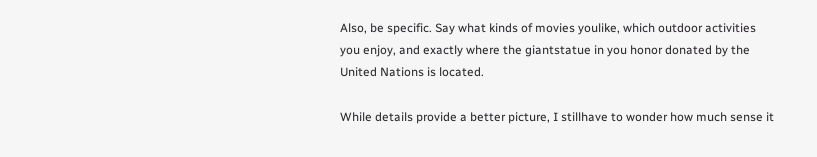Also, be specific. Say what kinds of movies youlike, which outdoor activities you enjoy, and exactly where the giantstatue in you honor donated by the United Nations is located.

While details provide a better picture, I stillhave to wonder how much sense it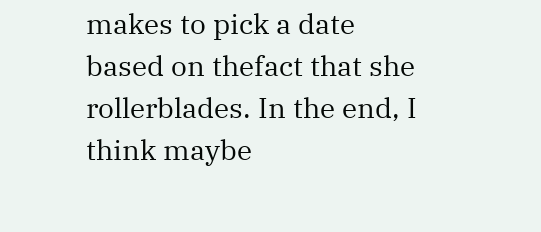makes to pick a date based on thefact that she rollerblades. In the end, I think maybe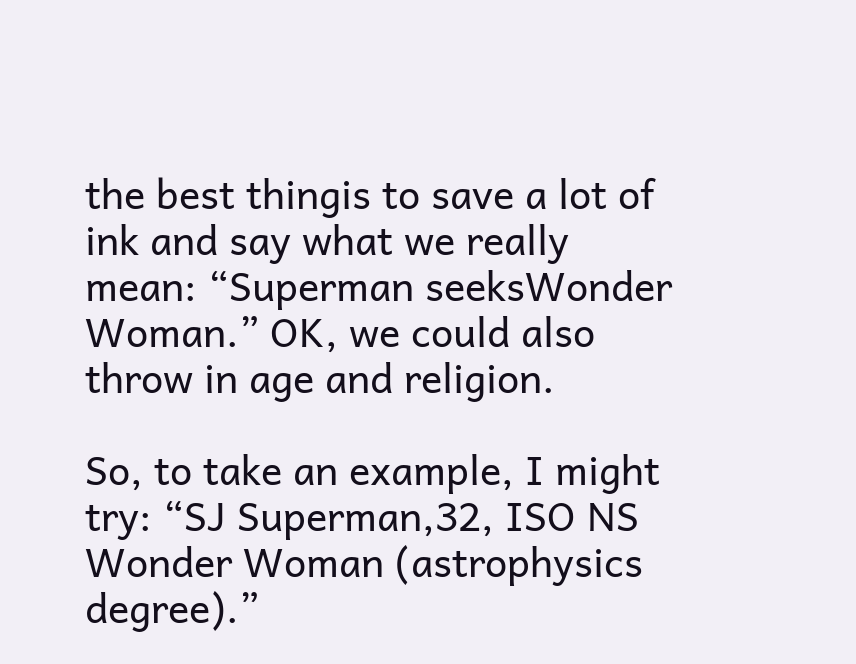the best thingis to save a lot of ink and say what we really mean: “Superman seeksWonder Woman.” OK, we could also throw in age and religion.

So, to take an example, I might try: “SJ Superman,32, ISO NS Wonder Woman (astrophysics degree).”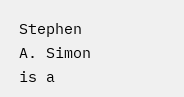Stephen A. Simon is a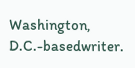Washington, D.C.-basedwriter.